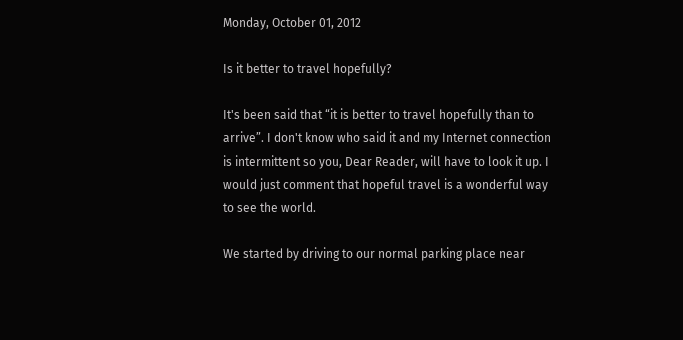Monday, October 01, 2012

Is it better to travel hopefully?

It's been said that “it is better to travel hopefully than to arrive”. I don't know who said it and my Internet connection is intermittent so you, Dear Reader, will have to look it up. I would just comment that hopeful travel is a wonderful way to see the world.

We started by driving to our normal parking place near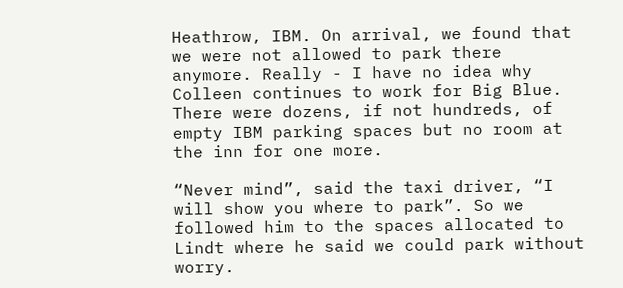Heathrow, IBM. On arrival, we found that we were not allowed to park there anymore. Really - I have no idea why Colleen continues to work for Big Blue. There were dozens, if not hundreds, of empty IBM parking spaces but no room at the inn for one more.

“Never mind”, said the taxi driver, “I will show you where to park”. So we followed him to the spaces allocated to Lindt where he said we could park without worry.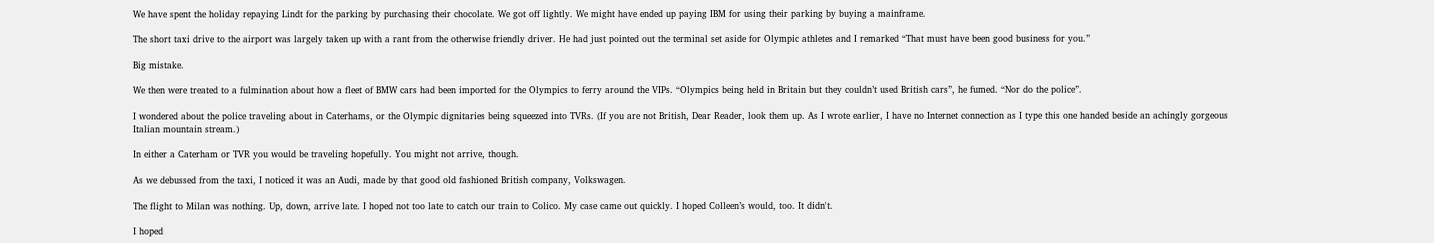We have spent the holiday repaying Lindt for the parking by purchasing their chocolate. We got off lightly. We might have ended up paying IBM for using their parking by buying a mainframe.

The short taxi drive to the airport was largely taken up with a rant from the otherwise friendly driver. He had just pointed out the terminal set aside for Olympic athletes and I remarked “That must have been good business for you.”

Big mistake.

We then were treated to a fulmination about how a fleet of BMW cars had been imported for the Olympics to ferry around the VIPs. “Olympics being held in Britain but they couldn’t used British cars”, he fumed. “Nor do the police”.

I wondered about the police traveling about in Caterhams, or the Olympic dignitaries being squeezed into TVRs. (If you are not British, Dear Reader, look them up. As I wrote earlier, I have no Internet connection as I type this one handed beside an achingly gorgeous Italian mountain stream.)

In either a Caterham or TVR you would be traveling hopefully. You might not arrive, though.

As we debussed from the taxi, I noticed it was an Audi, made by that good old fashioned British company, Volkswagen.

The flight to Milan was nothing. Up, down, arrive late. I hoped not too late to catch our train to Colico. My case came out quickly. I hoped Colleen’s would, too. It didn't.

I hoped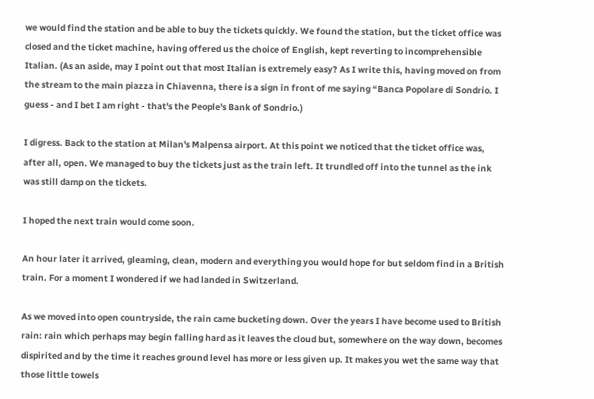we would find the station and be able to buy the tickets quickly. We found the station, but the ticket office was closed and the ticket machine, having offered us the choice of English, kept reverting to incomprehensible Italian. (As an aside, may I point out that most Italian is extremely easy? As I write this, having moved on from the stream to the main piazza in Chiavenna, there is a sign in front of me saying “Banca Popolare di Sondrio. I guess - and I bet I am right - that's the People's Bank of Sondrio.)

I digress. Back to the station at Milan's Malpensa airport. At this point we noticed that the ticket office was, after all, open. We managed to buy the tickets just as the train left. It trundled off into the tunnel as the ink was still damp on the tickets.

I hoped the next train would come soon.

An hour later it arrived, gleaming, clean, modern and everything you would hope for but seldom find in a British train. For a moment I wondered if we had landed in Switzerland.

As we moved into open countryside, the rain came bucketing down. Over the years I have become used to British rain: rain which perhaps may begin falling hard as it leaves the cloud but, somewhere on the way down, becomes dispirited and by the time it reaches ground level has more or less given up. It makes you wet the same way that those little towels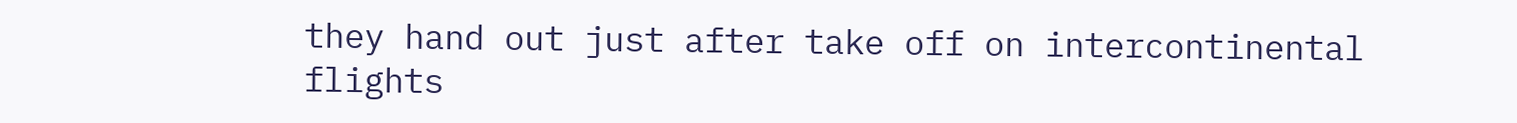they hand out just after take off on intercontinental flights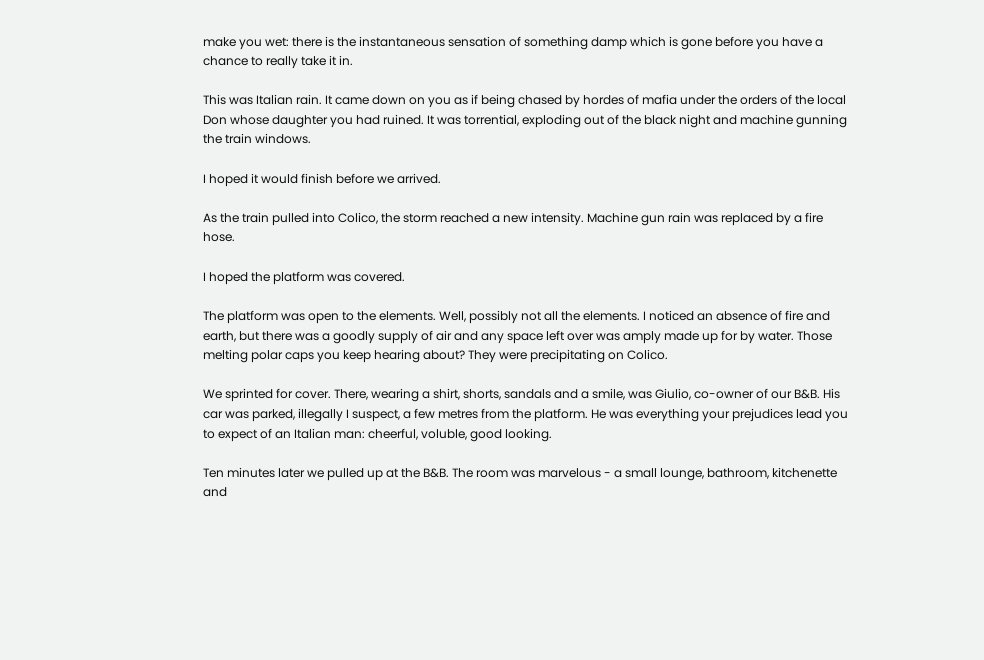make you wet: there is the instantaneous sensation of something damp which is gone before you have a chance to really take it in.

This was Italian rain. It came down on you as if being chased by hordes of mafia under the orders of the local Don whose daughter you had ruined. It was torrential, exploding out of the black night and machine gunning the train windows.

I hoped it would finish before we arrived.

As the train pulled into Colico, the storm reached a new intensity. Machine gun rain was replaced by a fire hose.

I hoped the platform was covered.

The platform was open to the elements. Well, possibly not all the elements. I noticed an absence of fire and earth, but there was a goodly supply of air and any space left over was amply made up for by water. Those melting polar caps you keep hearing about? They were precipitating on Colico.

We sprinted for cover. There, wearing a shirt, shorts, sandals and a smile, was Giulio, co-owner of our B&B. His car was parked, illegally I suspect, a few metres from the platform. He was everything your prejudices lead you to expect of an Italian man: cheerful, voluble, good looking.

Ten minutes later we pulled up at the B&B. The room was marvelous - a small lounge, bathroom, kitchenette and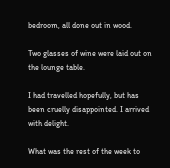bedroom, all done out in wood.

Two glasses of wine were laid out on the lounge table.

I had travelled hopefully, but has been cruelly disappointed. I arrived with delight.

What was the rest of the week to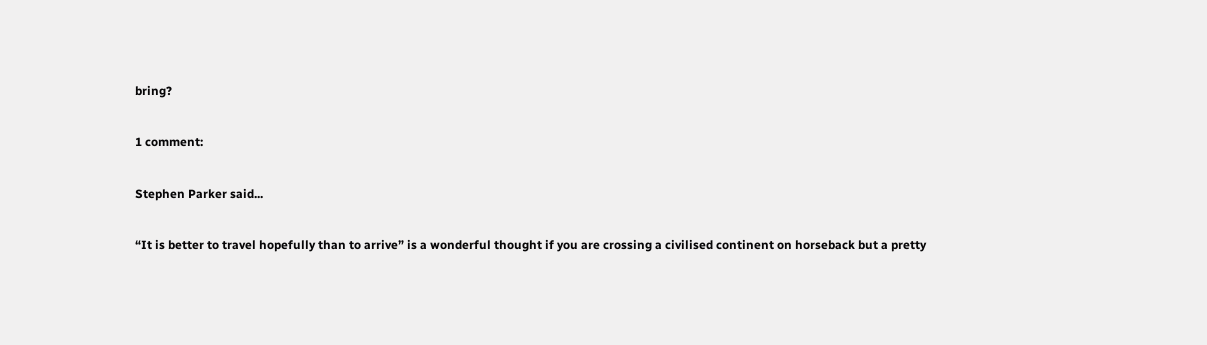bring?

1 comment:

Stephen Parker said...

“It is better to travel hopefully than to arrive” is a wonderful thought if you are crossing a civilised continent on horseback but a pretty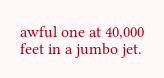awful one at 40,000 feet in a jumbo jet.